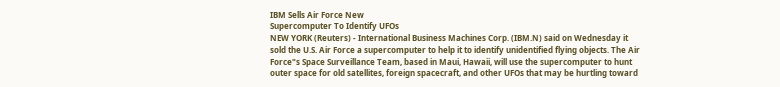IBM Sells Air Force New
Supercomputer To Identify UFOs
NEW YORK (Reuters) - International Business Machines Corp. (IBM.N) said on Wednesday it sold the U.S. Air Force a supercomputer to help it to identify unidentified flying objects. The Air Force"s Space Surveillance Team, based in Maui, Hawaii, will use the supercomputer to hunt outer space for old satellites, foreign spacecraft, and other UFOs that may be hurtling toward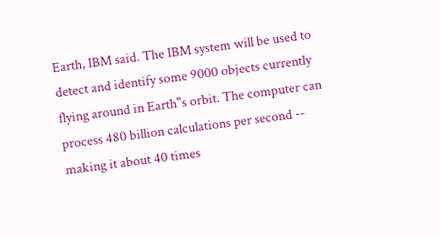Earth, IBM said. The IBM system will be used to detect and identify some 9000 objects currently flying around in Earth"s orbit. The computer can process 480 billion calculations per second -- making it about 40 times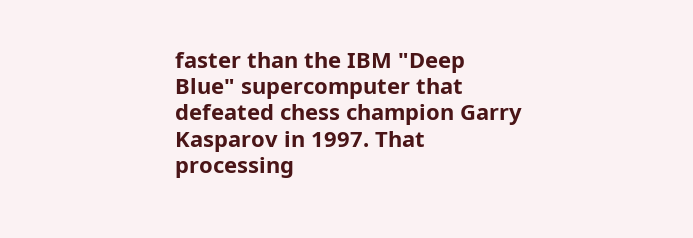faster than the IBM "Deep Blue" supercomputer that defeated chess champion Garry Kasparov in 1997. That processing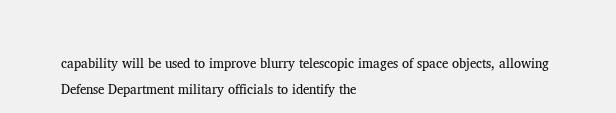capability will be used to improve blurry telescopic images of space objects, allowing Defense Department military officials to identify the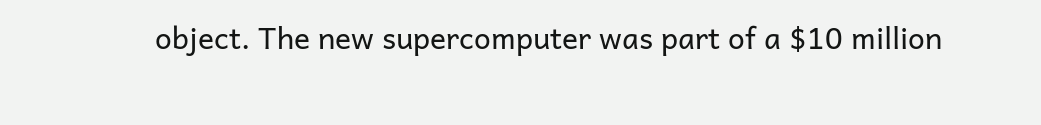object. The new supercomputer was part of a $10 million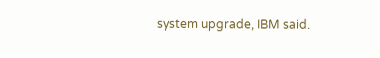system upgrade, IBM said.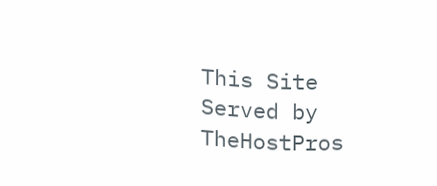This Site Served by TheHostPros